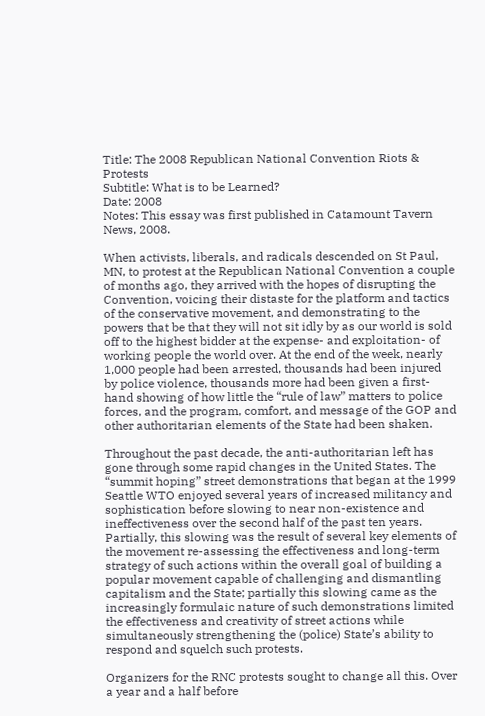Title: The 2008 Republican National Convention Riots & Protests
Subtitle: What is to be Learned?
Date: 2008
Notes: This essay was first published in Catamount Tavern News, 2008.

When activists, liberals, and radicals descended on St Paul, MN, to protest at the Republican National Convention a couple of months ago, they arrived with the hopes of disrupting the Convention, voicing their distaste for the platform and tactics of the conservative movement, and demonstrating to the powers that be that they will not sit idly by as our world is sold off to the highest bidder at the expense- and exploitation- of working people the world over. At the end of the week, nearly 1,000 people had been arrested, thousands had been injured by police violence, thousands more had been given a first-hand showing of how little the “rule of law” matters to police forces, and the program, comfort, and message of the GOP and other authoritarian elements of the State had been shaken.

Throughout the past decade, the anti-authoritarian left has gone through some rapid changes in the United States. The “summit hoping” street demonstrations that began at the 1999 Seattle WTO enjoyed several years of increased militancy and sophistication before slowing to near non-existence and ineffectiveness over the second half of the past ten years. Partially, this slowing was the result of several key elements of the movement re-assessing the effectiveness and long-term strategy of such actions within the overall goal of building a popular movement capable of challenging and dismantling capitalism and the State; partially this slowing came as the increasingly formulaic nature of such demonstrations limited the effectiveness and creativity of street actions while simultaneously strengthening the (police) State’s ability to respond and squelch such protests.

Organizers for the RNC protests sought to change all this. Over a year and a half before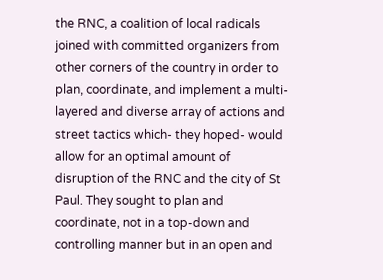the RNC, a coalition of local radicals joined with committed organizers from other corners of the country in order to plan, coordinate, and implement a multi-layered and diverse array of actions and street tactics which- they hoped- would allow for an optimal amount of disruption of the RNC and the city of St Paul. They sought to plan and coordinate, not in a top-down and controlling manner but in an open and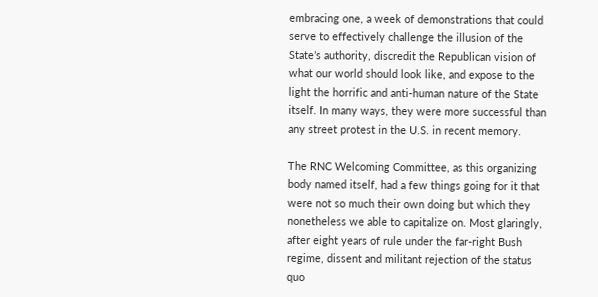embracing one, a week of demonstrations that could serve to effectively challenge the illusion of the State’s authority, discredit the Republican vision of what our world should look like, and expose to the light the horrific and anti-human nature of the State itself. In many ways, they were more successful than any street protest in the U.S. in recent memory.

The RNC Welcoming Committee, as this organizing body named itself, had a few things going for it that were not so much their own doing but which they nonetheless we able to capitalize on. Most glaringly, after eight years of rule under the far-right Bush regime, dissent and militant rejection of the status quo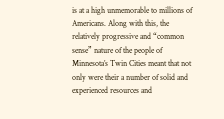is at a high unmemorable to millions of Americans. Along with this, the relatively progressive and “common sense” nature of the people of Minnesota’s Twin Cities meant that not only were their a number of solid and experienced resources and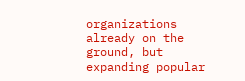organizations already on the ground, but expanding popular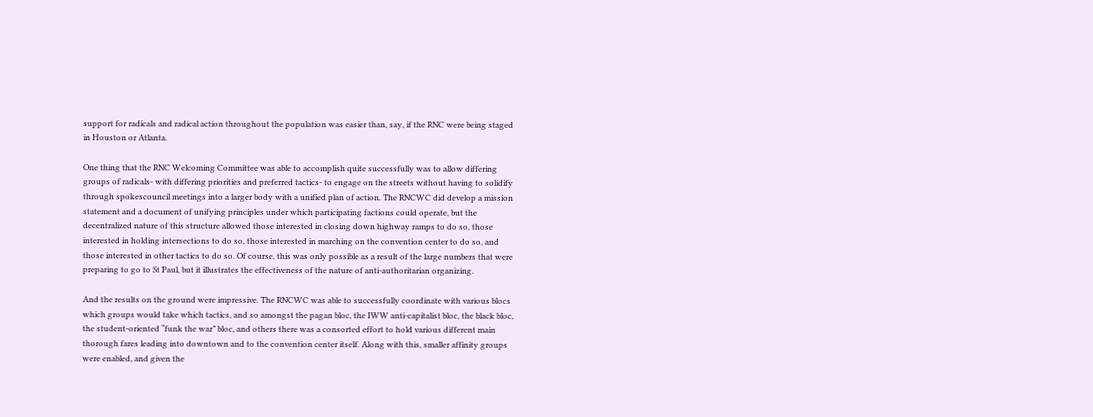support for radicals and radical action throughout the population was easier than, say, if the RNC were being staged in Houston or Atlanta.

One thing that the RNC Welcoming Committee was able to accomplish quite successfully was to allow differing groups of radicals- with differing priorities and preferred tactics- to engage on the streets without having to solidify through spokescouncil meetings into a larger body with a unified plan of action. The RNCWC did develop a mission statement and a document of unifying principles under which participating factions could operate, but the decentralized nature of this structure allowed those interested in closing down highway ramps to do so, those interested in holding intersections to do so, those interested in marching on the convention center to do so, and those interested in other tactics to do so. Of course, this was only possible as a result of the large numbers that were preparing to go to St Paul, but it illustrates the effectiveness of the nature of anti-authoritarian organizing.

And the results on the ground were impressive. The RNCWC was able to successfully coordinate with various blocs which groups would take which tactics, and so amongst the pagan bloc, the IWW anti-capitalist bloc, the black bloc, the student-oriented “funk the war” bloc, and others there was a consorted effort to hold various different main thorough fares leading into downtown and to the convention center itself. Along with this, smaller affinity groups were enabled, and given the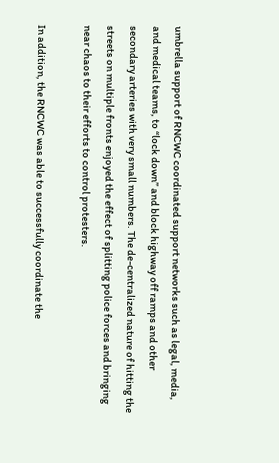umbrella support of RNCWC coordinated support networks such as legal, media, and medical teams, to “lock down” and block highway off ramps and other secondary arteries with very small numbers. The de-centralized nature of hitting the streets on multiple fronts enjoyed the effect of splitting police forces and bringing near chaos to their efforts to control protesters.

In addition, the RNCWC was able to successfully coordinate the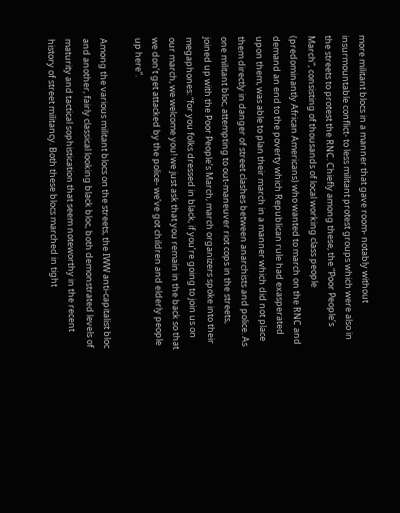more militant blocs in a manner that gave room- notably without insurmountable conflict- to less militant protest groups which were also in the streets to protest the RNC. Chiefly among these, the “Poor People’s March”, consisting of thousands of local working class people (predominantly African Americans) who wanted to march on the RNC and demand an end to the poverty which Republican rule had exasperated upon them, was able to plan their march in a manner which did not place them directly in danger of street clashes between anarchists and police. As one militant bloc, attempting to out-maneuver riot cops in the streets, joined up with the Poor People’s March, march organizers spoke into their megaphones: “for you folks dressed in black, if you’re going to join us on our march, we welcome you! we just ask that you remain in the back so that we don’t get attacked by the police- we’ve got children and elderly people up here”.

Among the various militant blocs on the streets, the IWW anti-capitalist bloc and another, fairly classical looking black bloc, both demonstrated levels of maturity and tactical sophistication that seem noteworthy in the recent history of street militancy. Both these blocs marched in tight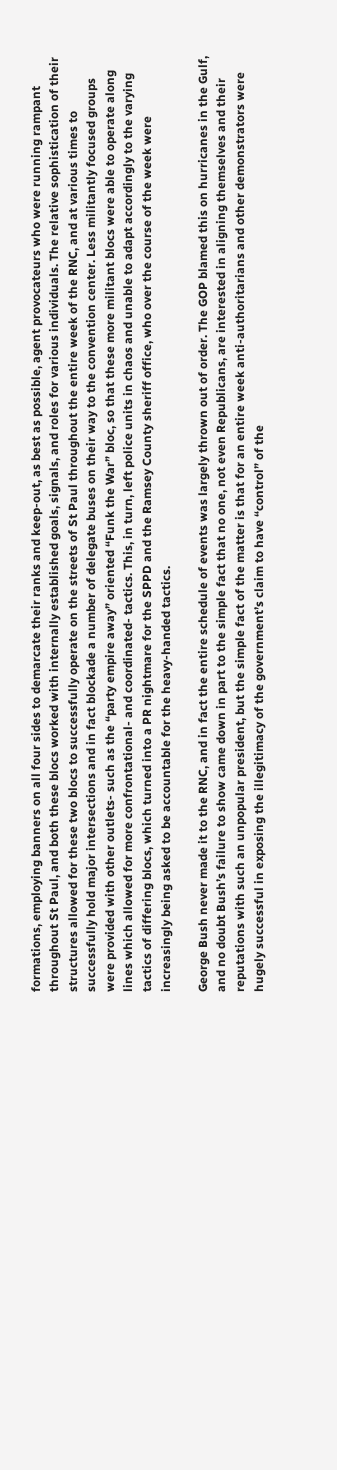formations, employing banners on all four sides to demarcate their ranks and keep-out, as best as possible, agent provocateurs who were running rampant throughout St Paul, and both these blocs worked with internally established goals, signals, and roles for various individuals. The relative sophistication of their structures allowed for these two blocs to successfully operate on the streets of St Paul throughout the entire week of the RNC, and at various times to successfully hold major intersections and in fact blockade a number of delegate buses on their way to the convention center. Less militantly focused groups were provided with other outlets- such as the “party empire away” oriented “Funk the War” bloc, so that these more militant blocs were able to operate along lines which allowed for more confrontational- and coordinated- tactics. This, in turn, left police units in chaos and unable to adapt accordingly to the varying tactics of differing blocs, which turned into a PR nightmare for the SPPD and the Ramsey County sheriff office, who over the course of the week were increasingly being asked to be accountable for the heavy-handed tactics.

George Bush never made it to the RNC, and in fact the entire schedule of events was largely thrown out of order. The GOP blamed this on hurricanes in the Gulf, and no doubt Bush’s failure to show came down in part to the simple fact that no one, not even Republicans, are interested in aligning themselves and their reputations with such an unpopular president, but the simple fact of the matter is that for an entire week anti-authoritarians and other demonstrators were hugely successful in exposing the illegitimacy of the government’s claim to have “control” of the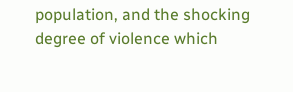population, and the shocking degree of violence which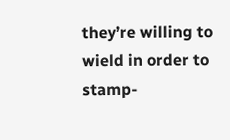they’re willing to wield in order to stamp-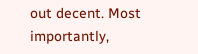out decent. Most importantly,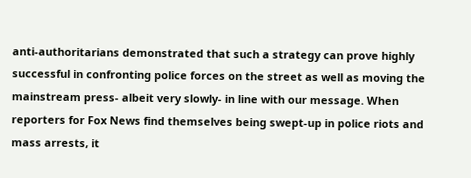anti-authoritarians demonstrated that such a strategy can prove highly successful in confronting police forces on the street as well as moving the mainstream press- albeit very slowly- in line with our message. When reporters for Fox News find themselves being swept-up in police riots and mass arrests, it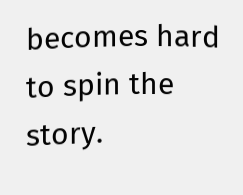becomes hard to spin the story.